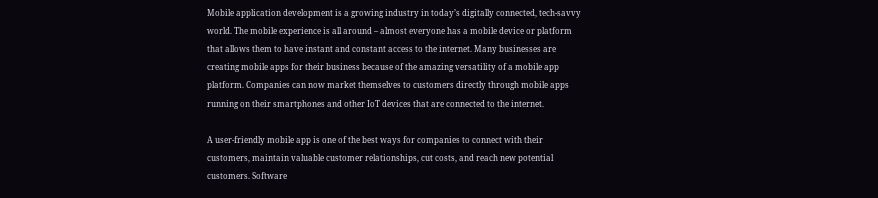Mobile application development is a growing industry in today’s digitally connected, tech-savvy world. The mobile experience is all around – almost everyone has a mobile device or platform that allows them to have instant and constant access to the internet. Many businesses are creating mobile apps for their business because of the amazing versatility of a mobile app platform. Companies can now market themselves to customers directly through mobile apps running on their smartphones and other IoT devices that are connected to the internet.

A user-friendly mobile app is one of the best ways for companies to connect with their customers, maintain valuable customer relationships, cut costs, and reach new potential customers. Software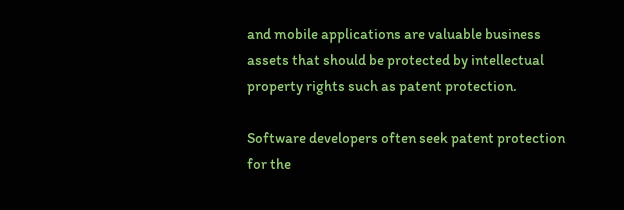and mobile applications are valuable business assets that should be protected by intellectual property rights such as patent protection.

Software developers often seek patent protection for the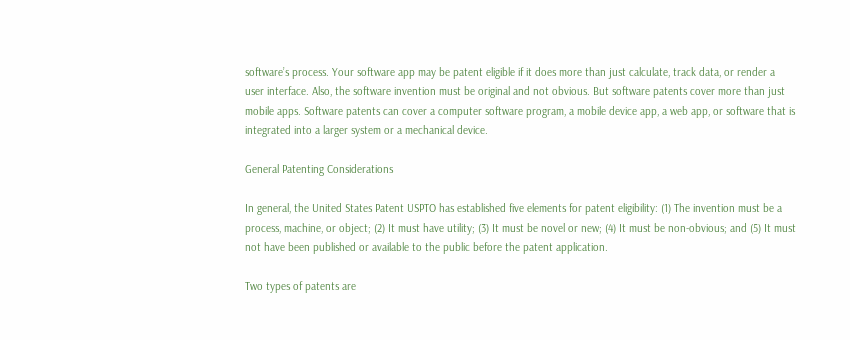software’s process. Your software app may be patent eligible if it does more than just calculate, track data, or render a user interface. Also, the software invention must be original and not obvious. But software patents cover more than just mobile apps. Software patents can cover a computer software program, a mobile device app, a web app, or software that is integrated into a larger system or a mechanical device.

General Patenting Considerations

In general, the United States Patent USPTO has established five elements for patent eligibility: (1) The invention must be a process, machine, or object; (2) It must have utility; (3) It must be novel or new; (4) It must be non-obvious; and (5) It must not have been published or available to the public before the patent application.

Two types of patents are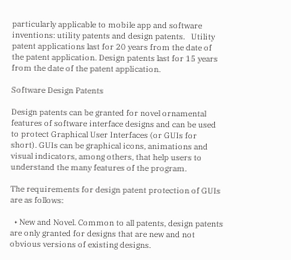particularly applicable to mobile app and software inventions: utility patents and design patents.   Utility patent applications last for 20 years from the date of the patent application. Design patents last for 15 years from the date of the patent application.

Software Design Patents

Design patents can be granted for novel ornamental features of software interface designs and can be used to protect Graphical User Interfaces (or GUIs for short). GUIs can be graphical icons, animations and visual indicators, among others, that help users to understand the many features of the program.

The requirements for design patent protection of GUIs are as follows:

  • New and Novel. Common to all patents, design patents are only granted for designs that are new and not obvious versions of existing designs.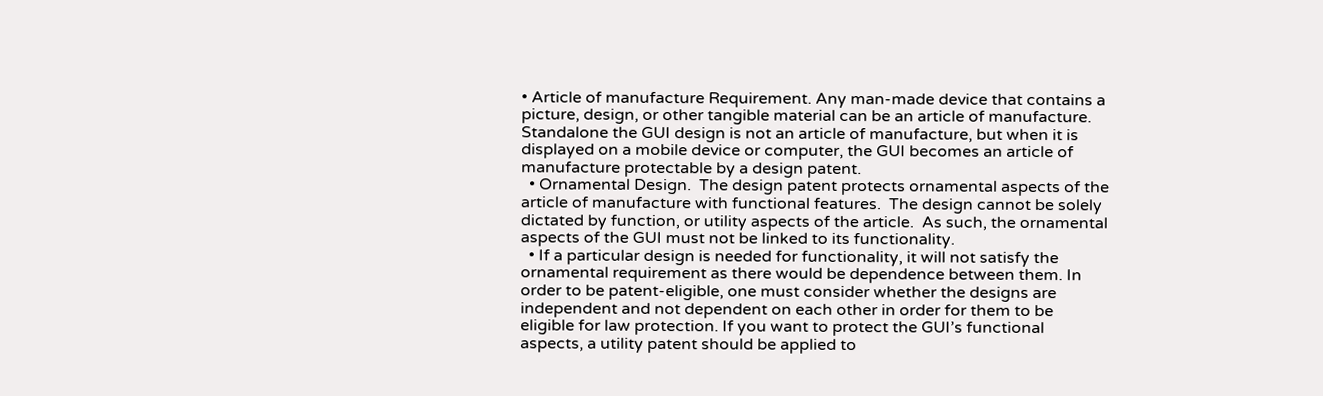• Article of manufacture Requirement. Any man-made device that contains a picture, design, or other tangible material can be an article of manufacture. Standalone the GUI design is not an article of manufacture, but when it is displayed on a mobile device or computer, the GUI becomes an article of manufacture protectable by a design patent.
  • Ornamental Design.  The design patent protects ornamental aspects of the article of manufacture with functional features.  The design cannot be solely dictated by function, or utility aspects of the article.  As such, the ornamental aspects of the GUI must not be linked to its functionality.
  • If a particular design is needed for functionality, it will not satisfy the ornamental requirement as there would be dependence between them. In order to be patent-eligible, one must consider whether the designs are independent and not dependent on each other in order for them to be eligible for law protection. If you want to protect the GUI’s functional aspects, a utility patent should be applied to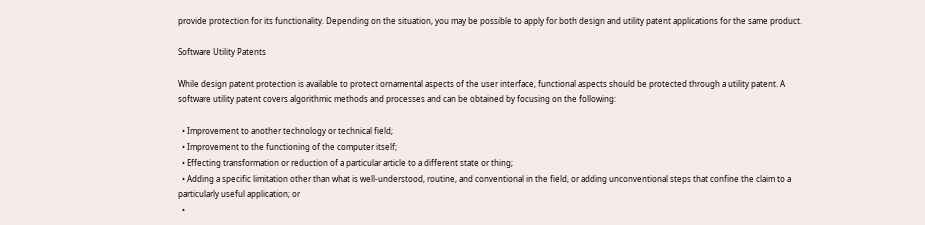provide protection for its functionality. Depending on the situation, you may be possible to apply for both design and utility patent applications for the same product.

Software Utility Patents

While design patent protection is available to protect ornamental aspects of the user interface, functional aspects should be protected through a utility patent. A software utility patent covers algorithmic methods and processes and can be obtained by focusing on the following:

  • Improvement to another technology or technical field;
  • Improvement to the functioning of the computer itself;
  • Effecting transformation or reduction of a particular article to a different state or thing;
  • Adding a specific limitation other than what is well-understood, routine, and conventional in the field, or adding unconventional steps that confine the claim to a particularly useful application; or
  •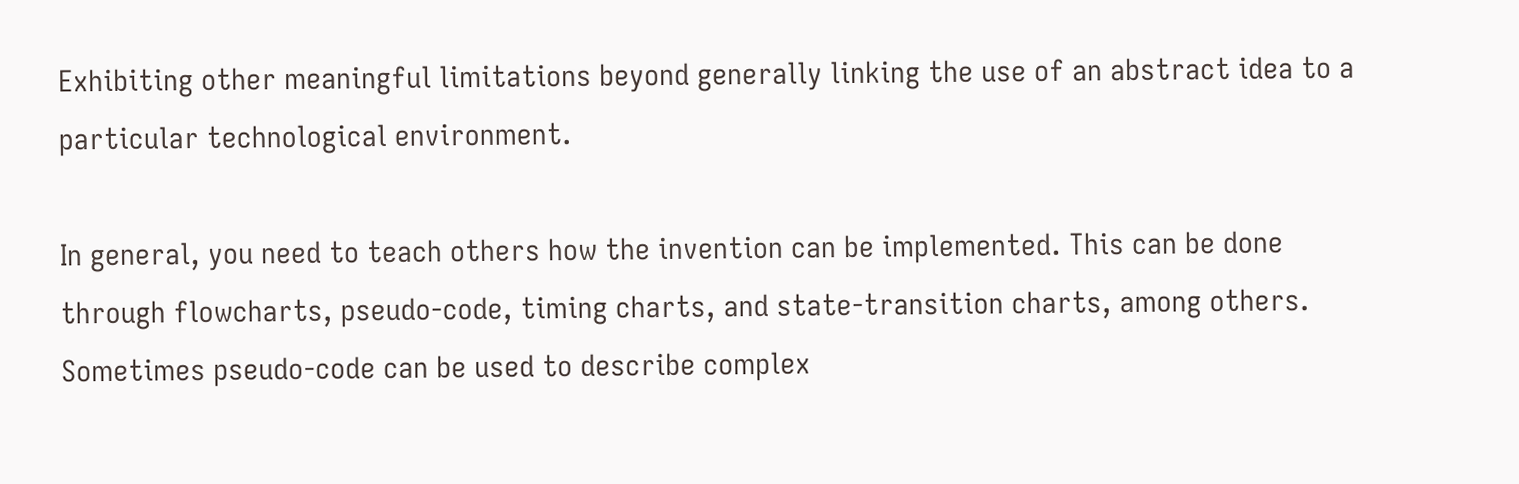Exhibiting other meaningful limitations beyond generally linking the use of an abstract idea to a particular technological environment.

In general, you need to teach others how the invention can be implemented. This can be done through flowcharts, pseudo-code, timing charts, and state-transition charts, among others. Sometimes pseudo-code can be used to describe complex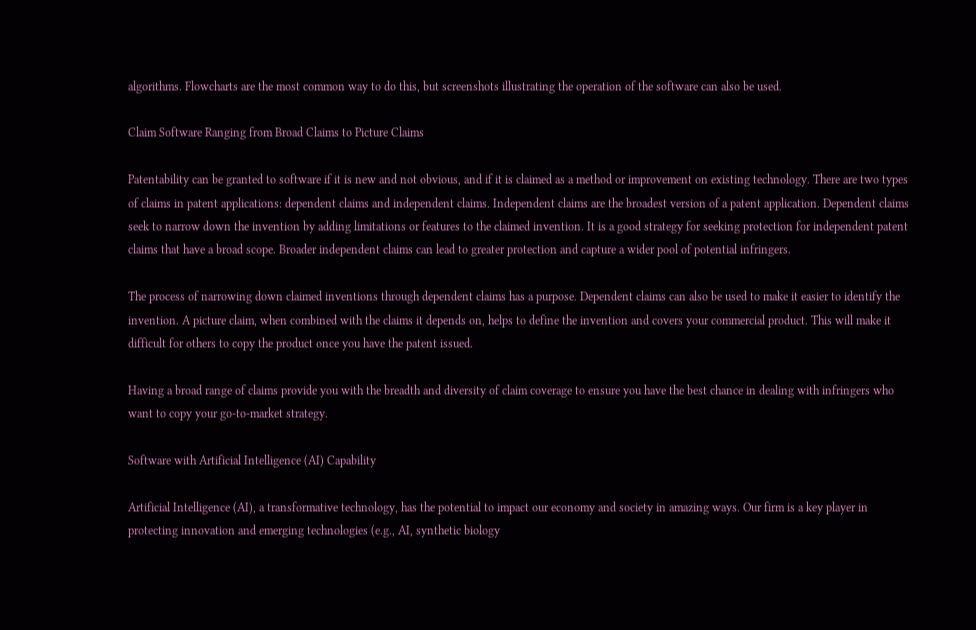algorithms. Flowcharts are the most common way to do this, but screenshots illustrating the operation of the software can also be used.

Claim Software Ranging from Broad Claims to Picture Claims

Patentability can be granted to software if it is new and not obvious, and if it is claimed as a method or improvement on existing technology. There are two types of claims in patent applications: dependent claims and independent claims. Independent claims are the broadest version of a patent application. Dependent claims seek to narrow down the invention by adding limitations or features to the claimed invention. It is a good strategy for seeking protection for independent patent claims that have a broad scope. Broader independent claims can lead to greater protection and capture a wider pool of potential infringers.

The process of narrowing down claimed inventions through dependent claims has a purpose. Dependent claims can also be used to make it easier to identify the invention. A picture claim, when combined with the claims it depends on, helps to define the invention and covers your commercial product. This will make it difficult for others to copy the product once you have the patent issued.

Having a broad range of claims provide you with the breadth and diversity of claim coverage to ensure you have the best chance in dealing with infringers who want to copy your go-to-market strategy.

Software with Artificial Intelligence (AI) Capability

Artificial Intelligence (AI), a transformative technology, has the potential to impact our economy and society in amazing ways. Our firm is a key player in protecting innovation and emerging technologies (e.g., AI, synthetic biology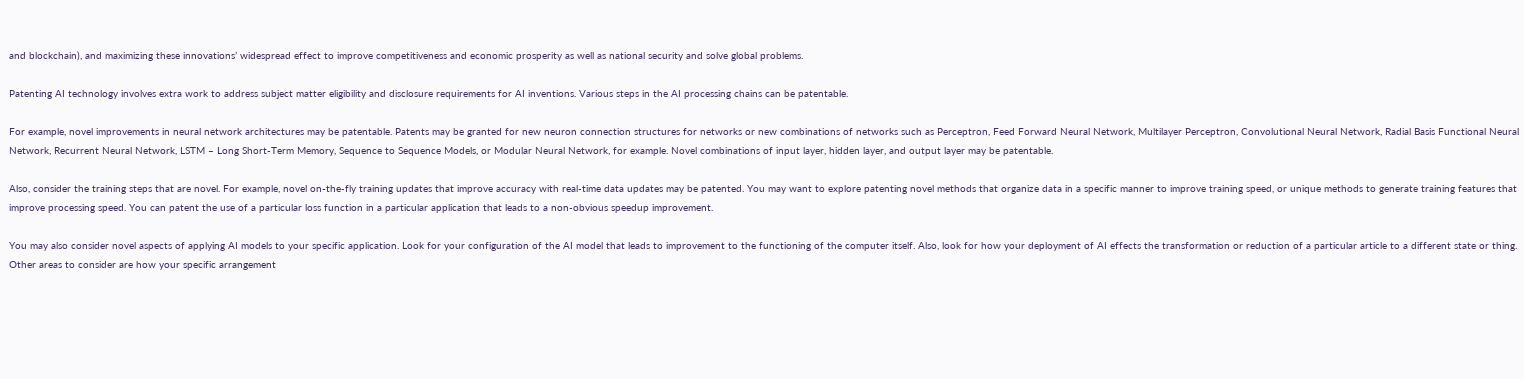and blockchain), and maximizing these innovations’ widespread effect to improve competitiveness and economic prosperity as well as national security and solve global problems.

Patenting AI technology involves extra work to address subject matter eligibility and disclosure requirements for AI inventions. Various steps in the AI processing chains can be patentable.

For example, novel improvements in neural network architectures may be patentable. Patents may be granted for new neuron connection structures for networks or new combinations of networks such as Perceptron, Feed Forward Neural Network, Multilayer Perceptron, Convolutional Neural Network, Radial Basis Functional Neural Network, Recurrent Neural Network, LSTM – Long Short-Term Memory, Sequence to Sequence Models, or Modular Neural Network, for example. Novel combinations of input layer, hidden layer, and output layer may be patentable.

Also, consider the training steps that are novel. For example, novel on-the-fly training updates that improve accuracy with real-time data updates may be patented. You may want to explore patenting novel methods that organize data in a specific manner to improve training speed, or unique methods to generate training features that improve processing speed. You can patent the use of a particular loss function in a particular application that leads to a non-obvious speedup improvement.

You may also consider novel aspects of applying AI models to your specific application. Look for your configuration of the AI model that leads to improvement to the functioning of the computer itself. Also, look for how your deployment of AI effects the transformation or reduction of a particular article to a different state or thing. Other areas to consider are how your specific arrangement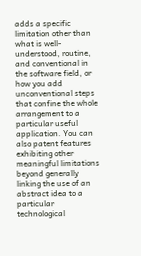adds a specific limitation other than what is well-understood, routine, and conventional in the software field, or how you add unconventional steps that confine the whole arrangement to a particular useful application. You can also patent features exhibiting other meaningful limitations beyond generally linking the use of an abstract idea to a particular technological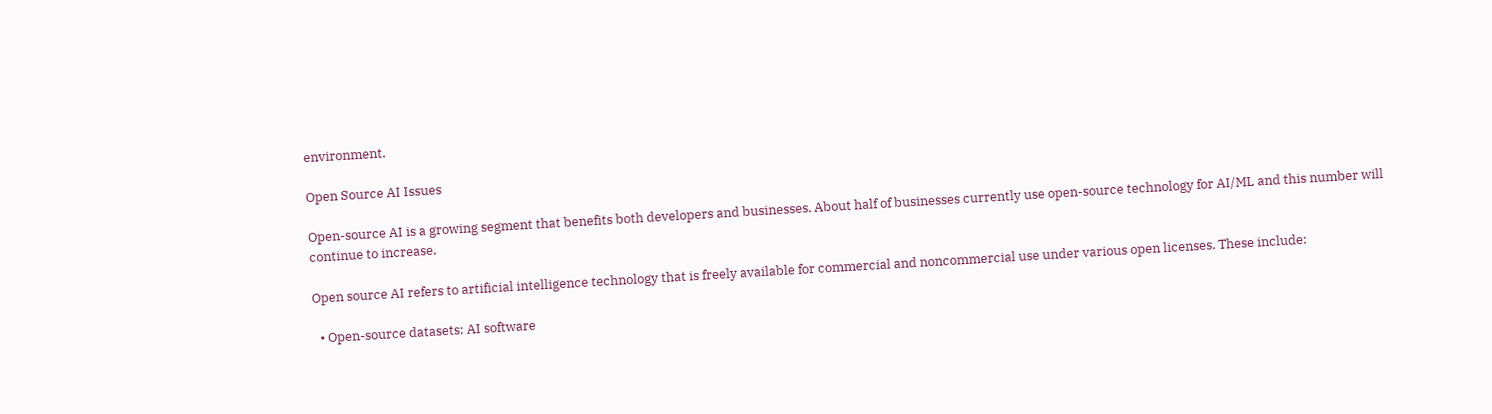environment.

Open Source AI Issues

Open-source AI is a growing segment that benefits both developers and businesses. About half of businesses currently use open-source technology for AI/ML and this number will continue to increase.

Open source AI refers to artificial intelligence technology that is freely available for commercial and noncommercial use under various open licenses. These include:

  • Open-source datasets: AI software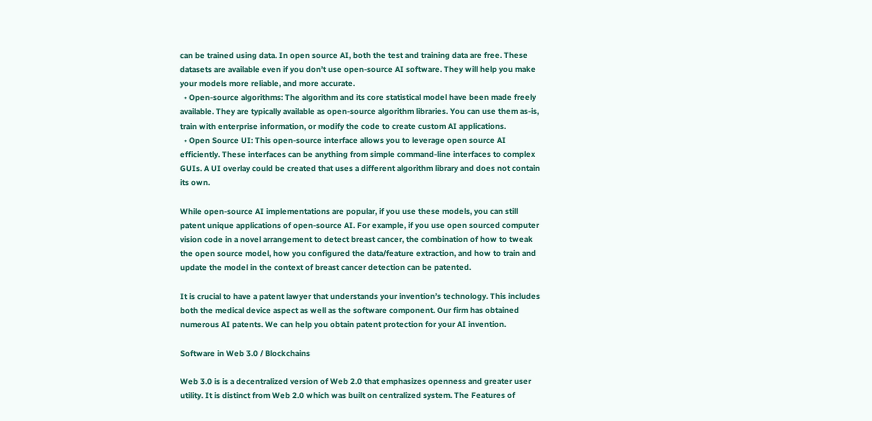can be trained using data. In open source AI, both the test and training data are free. These datasets are available even if you don’t use open-source AI software. They will help you make your models more reliable, and more accurate.
  • Open-source algorithms: The algorithm and its core statistical model have been made freely available. They are typically available as open-source algorithm libraries. You can use them as-is, train with enterprise information, or modify the code to create custom AI applications.
  • Open Source UI: This open-source interface allows you to leverage open source AI efficiently. These interfaces can be anything from simple command-line interfaces to complex GUIs. A UI overlay could be created that uses a different algorithm library and does not contain its own.

While open-source AI implementations are popular, if you use these models, you can still patent unique applications of open-source AI. For example, if you use open sourced computer vision code in a novel arrangement to detect breast cancer, the combination of how to tweak the open source model, how you configured the data/feature extraction, and how to train and update the model in the context of breast cancer detection can be patented.

It is crucial to have a patent lawyer that understands your invention’s technology. This includes both the medical device aspect as well as the software component. Our firm has obtained numerous AI patents. We can help you obtain patent protection for your AI invention.

Software in Web 3.0 / Blockchains

Web 3.0 is is a decentralized version of Web 2.0 that emphasizes openness and greater user utility. It is distinct from Web 2.0 which was built on centralized system. The Features of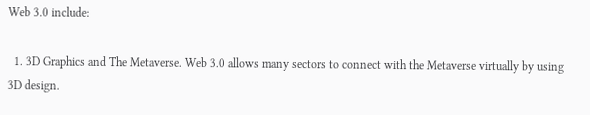Web 3.0 include:

  1. 3D Graphics and The Metaverse. Web 3.0 allows many sectors to connect with the Metaverse virtually by using 3D design.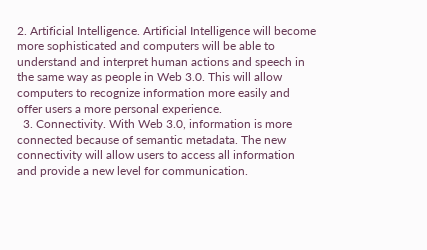2. Artificial Intelligence. Artificial Intelligence will become more sophisticated and computers will be able to understand and interpret human actions and speech in the same way as people in Web 3.0. This will allow computers to recognize information more easily and offer users a more personal experience.
  3. Connectivity. With Web 3.0, information is more connected because of semantic metadata. The new connectivity will allow users to access all information and provide a new level for communication.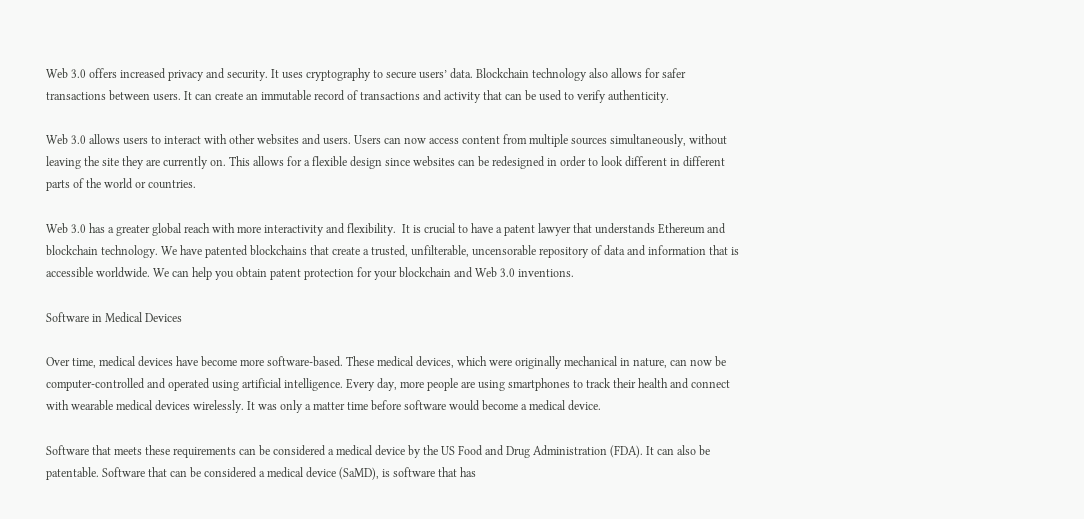Web 3.0 offers increased privacy and security. It uses cryptography to secure users’ data. Blockchain technology also allows for safer transactions between users. It can create an immutable record of transactions and activity that can be used to verify authenticity.

Web 3.0 allows users to interact with other websites and users. Users can now access content from multiple sources simultaneously, without leaving the site they are currently on. This allows for a flexible design since websites can be redesigned in order to look different in different parts of the world or countries.

Web 3.0 has a greater global reach with more interactivity and flexibility.  It is crucial to have a patent lawyer that understands Ethereum and blockchain technology. We have patented blockchains that create a trusted, unfilterable, uncensorable repository of data and information that is accessible worldwide. We can help you obtain patent protection for your blockchain and Web 3.0 inventions.

Software in Medical Devices

Over time, medical devices have become more software-based. These medical devices, which were originally mechanical in nature, can now be computer-controlled and operated using artificial intelligence. Every day, more people are using smartphones to track their health and connect with wearable medical devices wirelessly. It was only a matter time before software would become a medical device.

Software that meets these requirements can be considered a medical device by the US Food and Drug Administration (FDA). It can also be patentable. Software that can be considered a medical device (SaMD), is software that has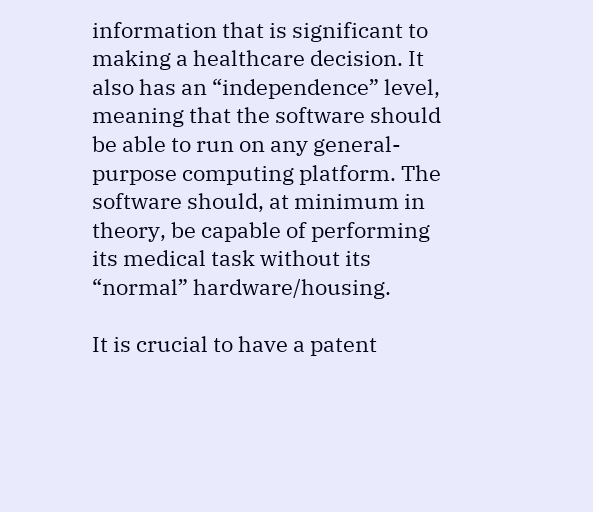information that is significant to making a healthcare decision. It also has an “independence” level, meaning that the software should be able to run on any general-purpose computing platform. The software should, at minimum in theory, be capable of performing its medical task without its “normal” hardware/housing.

It is crucial to have a patent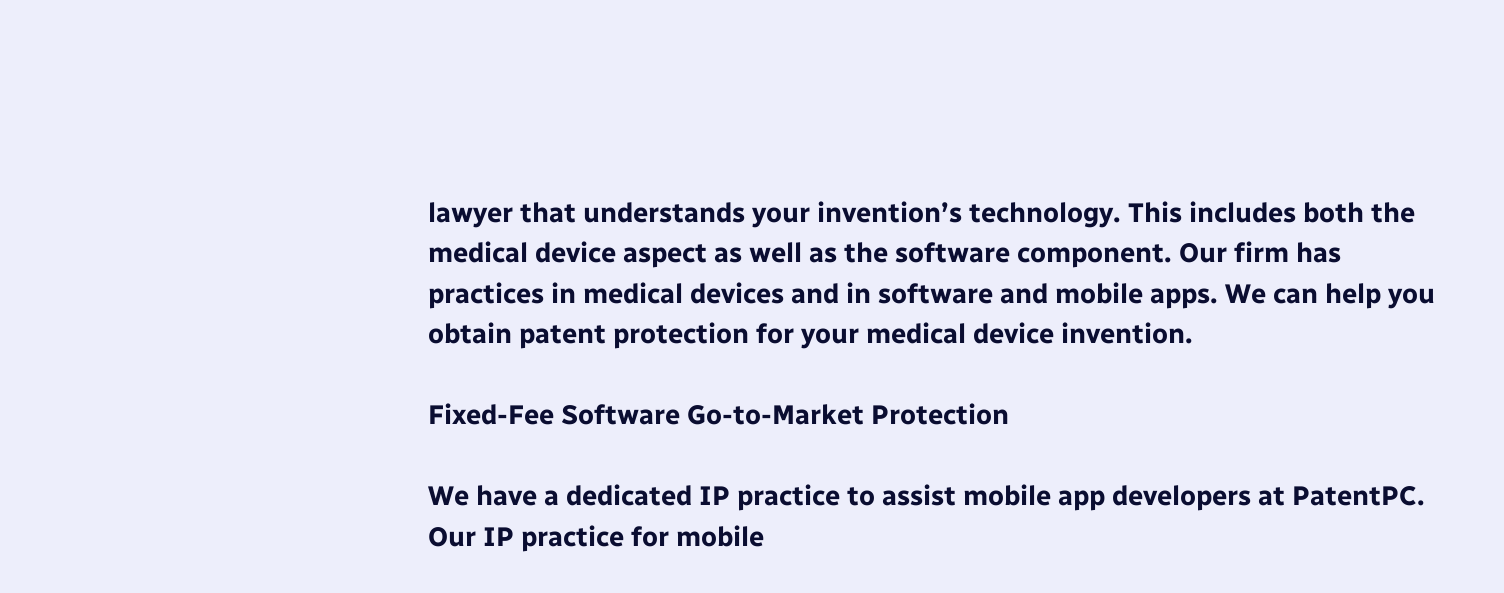lawyer that understands your invention’s technology. This includes both the medical device aspect as well as the software component. Our firm has practices in medical devices and in software and mobile apps. We can help you obtain patent protection for your medical device invention.

Fixed-Fee Software Go-to-Market Protection

We have a dedicated IP practice to assist mobile app developers at PatentPC. Our IP practice for mobile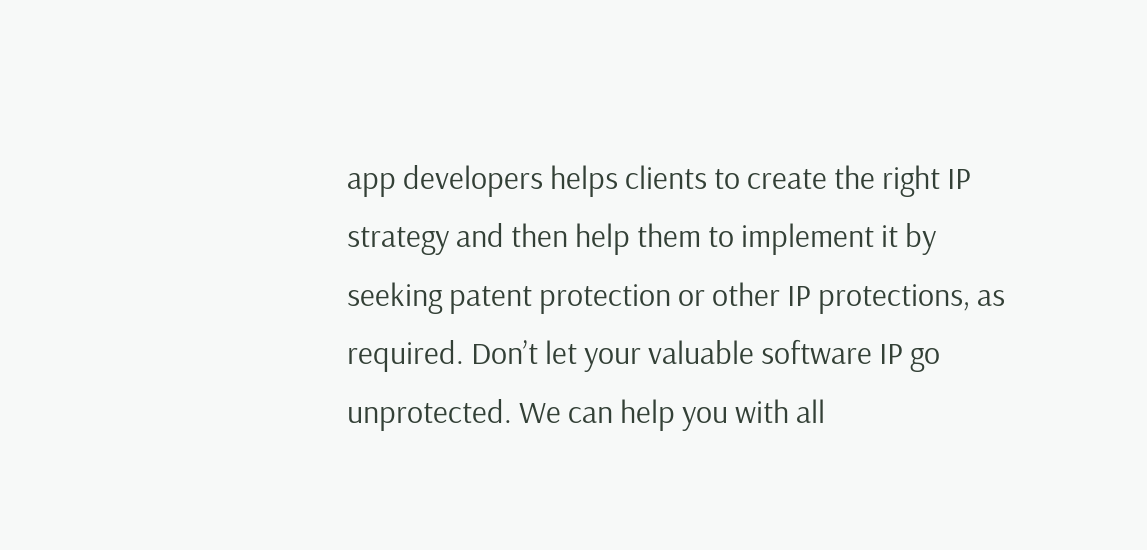app developers helps clients to create the right IP strategy and then help them to implement it by seeking patent protection or other IP protections, as required. Don’t let your valuable software IP go unprotected. We can help you with all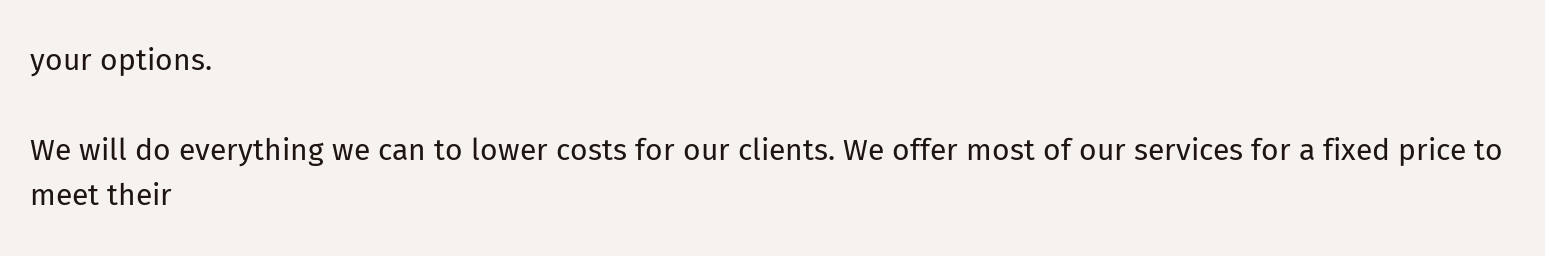your options.

We will do everything we can to lower costs for our clients. We offer most of our services for a fixed price to meet their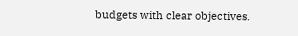budgets with clear objectives.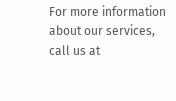For more information about our services, call us at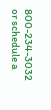800-234-3032 or schedule a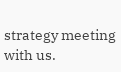strategy meeting with us.